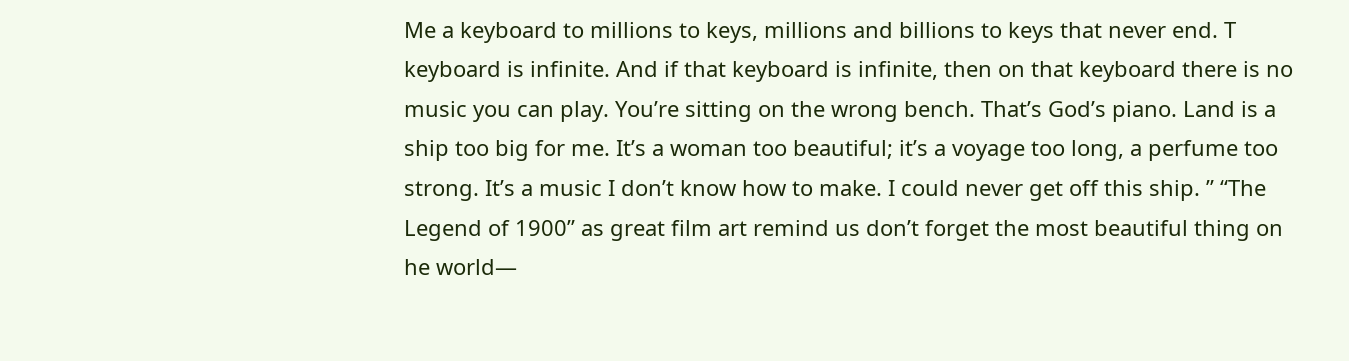Me a keyboard to millions to keys, millions and billions to keys that never end. T keyboard is infinite. And if that keyboard is infinite, then on that keyboard there is no music you can play. You’re sitting on the wrong bench. That’s God’s piano. Land is a ship too big for me. It’s a woman too beautiful; it’s a voyage too long, a perfume too strong. It’s a music I don’t know how to make. I could never get off this ship. ” “The Legend of 1900” as great film art remind us don’t forget the most beautiful thing on he world—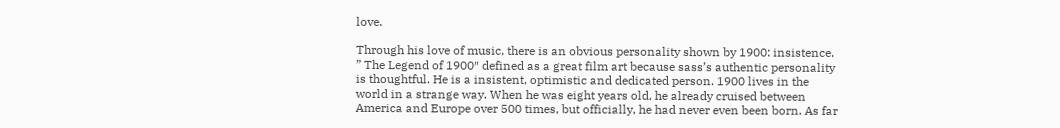love.

Through his love of music, there is an obvious personality shown by 1900: insistence. ” The Legend of 1900″ defined as a great film art because sass’s authentic personality is thoughtful. He is a insistent, optimistic and dedicated person. 1900 lives in the world in a strange way. When he was eight years old, he already cruised between America and Europe over 500 times, but officially, he had never even been born. As far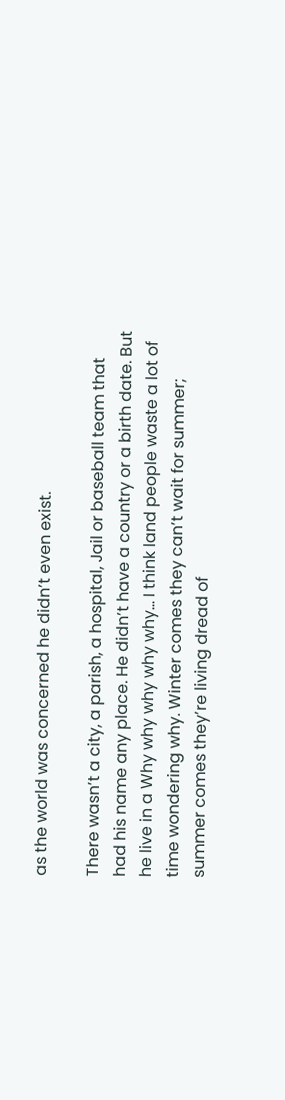as the world was concerned he didn’t even exist.

There wasn’t a city, a parish, a hospital, Jail or baseball team that had his name any place. He didn’t have a country or a birth date. But he live in a Why why why why why… I think land people waste a lot of time wondering why. Winter comes they can’t wait for summer; summer comes they’re living dread of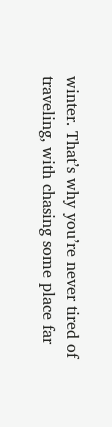winter. That’s why you’re never tired of traveling, with chasing some place far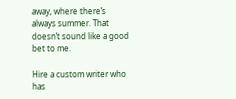away, where there’s always summer. That doesn’t sound like a good bet to me.

Hire a custom writer who has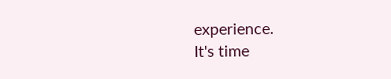experience.
It's time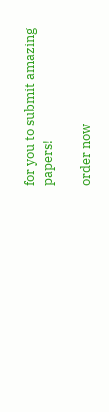for you to submit amazing papers!

order now